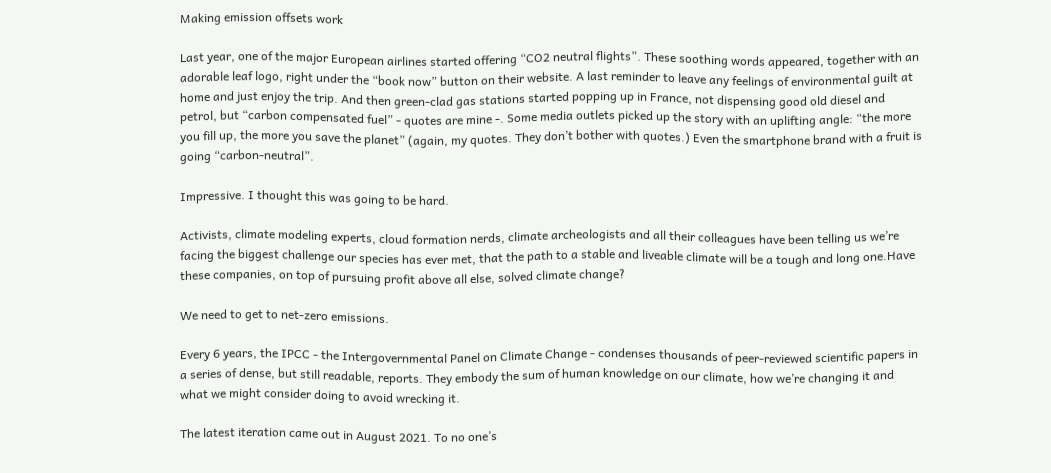Making emission offsets work

Last year, one of the major European airlines started offering “CO2 neutral flights”. These soothing words appeared, together with an adorable leaf logo, right under the “book now” button on their website. A last reminder to leave any feelings of environmental guilt at home and just enjoy the trip. And then green-clad gas stations started popping up in France, not dispensing good old diesel and petrol, but “carbon compensated fuel” - quotes are mine -. Some media outlets picked up the story with an uplifting angle: “the more you fill up, the more you save the planet” (again, my quotes. They don’t bother with quotes.) Even the smartphone brand with a fruit is going “carbon-neutral”.

Impressive. I thought this was going to be hard.

Activists, climate modeling experts, cloud formation nerds, climate archeologists and all their colleagues have been telling us we’re facing the biggest challenge our species has ever met, that the path to a stable and liveable climate will be a tough and long one.Have these companies, on top of pursuing profit above all else, solved climate change?

We need to get to net-zero emissions.

Every 6 years, the IPCC - the Intergovernmental Panel on Climate Change - condenses thousands of peer-reviewed scientific papers in a series of dense, but still readable, reports. They embody the sum of human knowledge on our climate, how we’re changing it and what we might consider doing to avoid wrecking it.

The latest iteration came out in August 2021. To no one’s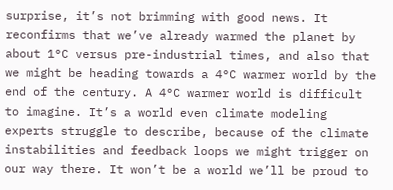surprise, it’s not brimming with good news. It reconfirms that we’ve already warmed the planet by about 1°C versus pre-industrial times, and also that we might be heading towards a 4°C warmer world by the end of the century. A 4°C warmer world is difficult to imagine. It’s a world even climate modeling experts struggle to describe, because of the climate instabilities and feedback loops we might trigger on our way there. It won’t be a world we’ll be proud to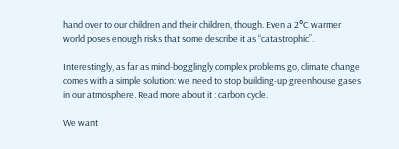hand over to our children and their children, though. Even a 2°C warmer world poses enough risks that some describe it as “catastrophic”.

Interestingly, as far as mind-bogglingly complex problems go, climate change comes with a simple solution: we need to stop building-up greenhouse gases in our atmosphere. Read more about it : carbon cycle.

We want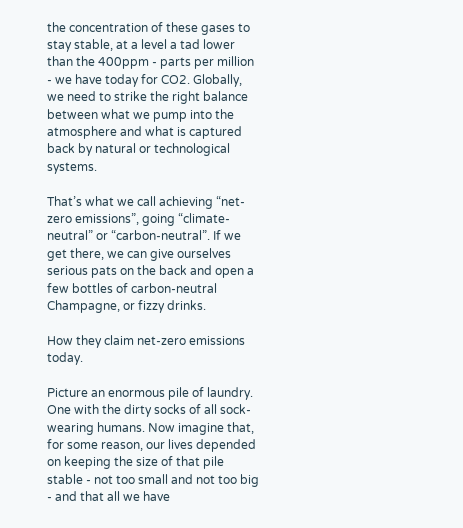the concentration of these gases to stay stable, at a level a tad lower than the 400ppm - parts per million - we have today for CO2. Globally, we need to strike the right balance between what we pump into the atmosphere and what is captured back by natural or technological systems.

That’s what we call achieving “net-zero emissions”, going “climate-neutral” or “carbon-neutral”. If we get there, we can give ourselves serious pats on the back and open a few bottles of carbon-neutral Champagne, or fizzy drinks.

How they claim net-zero emissions today.

Picture an enormous pile of laundry. One with the dirty socks of all sock-wearing humans. Now imagine that, for some reason, our lives depended on keeping the size of that pile stable - not too small and not too big - and that all we have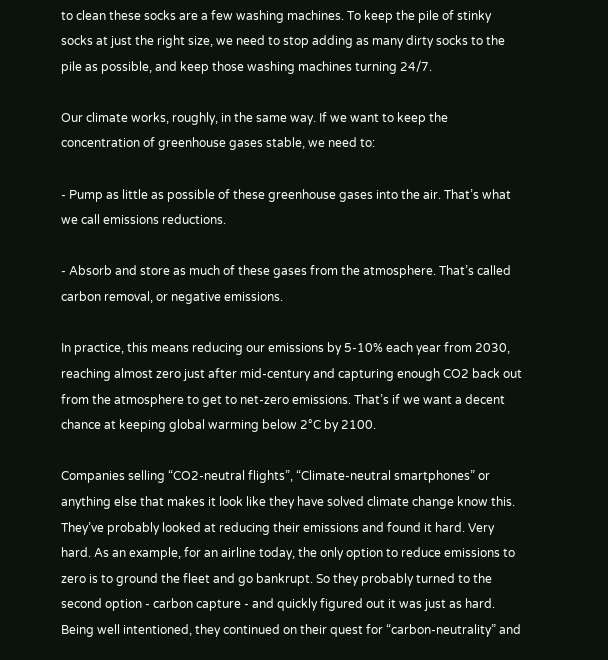to clean these socks are a few washing machines. To keep the pile of stinky socks at just the right size, we need to stop adding as many dirty socks to the pile as possible, and keep those washing machines turning 24/7.

Our climate works, roughly, in the same way. If we want to keep the concentration of greenhouse gases stable, we need to:

- Pump as little as possible of these greenhouse gases into the air. That’s what we call emissions reductions.

- Absorb and store as much of these gases from the atmosphere. That’s called carbon removal, or negative emissions.

In practice, this means reducing our emissions by 5-10% each year from 2030, reaching almost zero just after mid-century and capturing enough CO2 back out from the atmosphere to get to net-zero emissions. That’s if we want a decent chance at keeping global warming below 2°C by 2100.

Companies selling “CO2-neutral flights”, “Climate-neutral smartphones” or anything else that makes it look like they have solved climate change know this. They’ve probably looked at reducing their emissions and found it hard. Very hard. As an example, for an airline today, the only option to reduce emissions to zero is to ground the fleet and go bankrupt. So they probably turned to the second option - carbon capture - and quickly figured out it was just as hard. Being well intentioned, they continued on their quest for “carbon-neutrality” and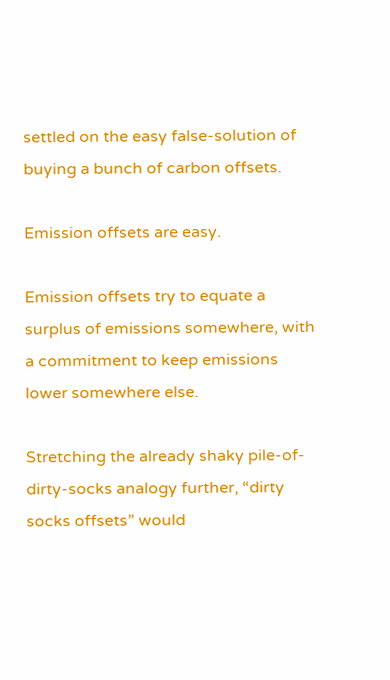settled on the easy false-solution of buying a bunch of carbon offsets.

Emission offsets are easy.

Emission offsets try to equate a surplus of emissions somewhere, with a commitment to keep emissions lower somewhere else.

Stretching the already shaky pile-of-dirty-socks analogy further, “dirty socks offsets” would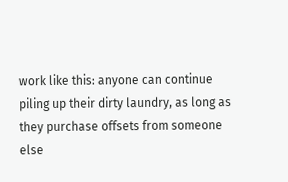work like this: anyone can continue piling up their dirty laundry, as long as they purchase offsets from someone else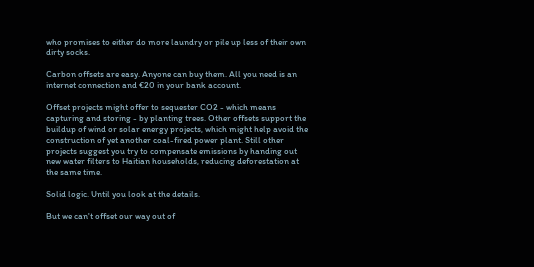who promises to either do more laundry or pile up less of their own dirty socks.

Carbon offsets are easy. Anyone can buy them. All you need is an internet connection and €20 in your bank account.

Offset projects might offer to sequester CO2 - which means capturing and storing - by planting trees. Other offsets support the buildup of wind or solar energy projects, which might help avoid the construction of yet another coal-fired power plant. Still other projects suggest you try to compensate emissions by handing out new water filters to Haitian households, reducing deforestation at the same time.

Solid logic. Until you look at the details.

But we can't offset our way out of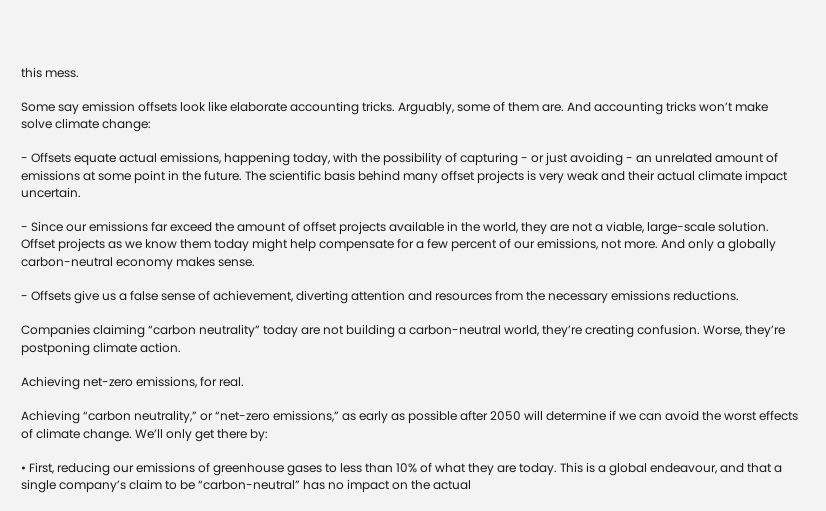this mess.

Some say emission offsets look like elaborate accounting tricks. Arguably, some of them are. And accounting tricks won’t make solve climate change:

- Offsets equate actual emissions, happening today, with the possibility of capturing - or just avoiding - an unrelated amount of emissions at some point in the future. The scientific basis behind many offset projects is very weak and their actual climate impact uncertain.

- Since our emissions far exceed the amount of offset projects available in the world, they are not a viable, large-scale solution. Offset projects as we know them today might help compensate for a few percent of our emissions, not more. And only a globally carbon-neutral economy makes sense.

- Offsets give us a false sense of achievement, diverting attention and resources from the necessary emissions reductions.

Companies claiming “carbon neutrality” today are not building a carbon-neutral world, they’re creating confusion. Worse, they’re postponing climate action.

Achieving net-zero emissions, for real.

Achieving “carbon neutrality,” or “net-zero emissions,” as early as possible after 2050 will determine if we can avoid the worst effects of climate change. We’ll only get there by:

• First, reducing our emissions of greenhouse gases to less than 10% of what they are today. This is a global endeavour, and that a single company’s claim to be “carbon-neutral” has no impact on the actual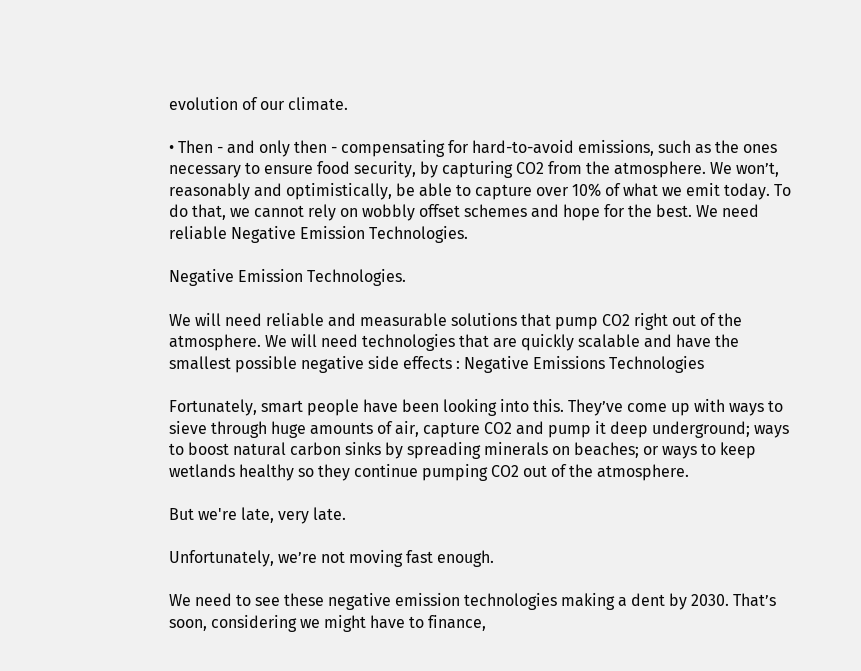evolution of our climate.

• Then - and only then - compensating for hard-to-avoid emissions, such as the ones necessary to ensure food security, by capturing CO2 from the atmosphere. We won’t, reasonably and optimistically, be able to capture over 10% of what we emit today. To do that, we cannot rely on wobbly offset schemes and hope for the best. We need reliable Negative Emission Technologies.

Negative Emission Technologies.

We will need reliable and measurable solutions that pump CO2 right out of the atmosphere. We will need technologies that are quickly scalable and have the smallest possible negative side effects : Negative Emissions Technologies

Fortunately, smart people have been looking into this. They’ve come up with ways to sieve through huge amounts of air, capture CO2 and pump it deep underground; ways to boost natural carbon sinks by spreading minerals on beaches; or ways to keep wetlands healthy so they continue pumping CO2 out of the atmosphere.

But we're late, very late.

Unfortunately, we’re not moving fast enough.

We need to see these negative emission technologies making a dent by 2030. That’s soon, considering we might have to finance,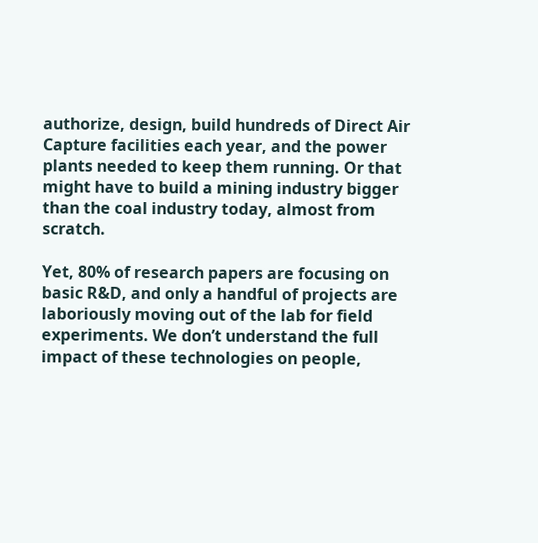authorize, design, build hundreds of Direct Air Capture facilities each year, and the power plants needed to keep them running. Or that might have to build a mining industry bigger than the coal industry today, almost from scratch.

Yet, 80% of research papers are focusing on basic R&D, and only a handful of projects are laboriously moving out of the lab for field experiments. We don’t understand the full impact of these technologies on people,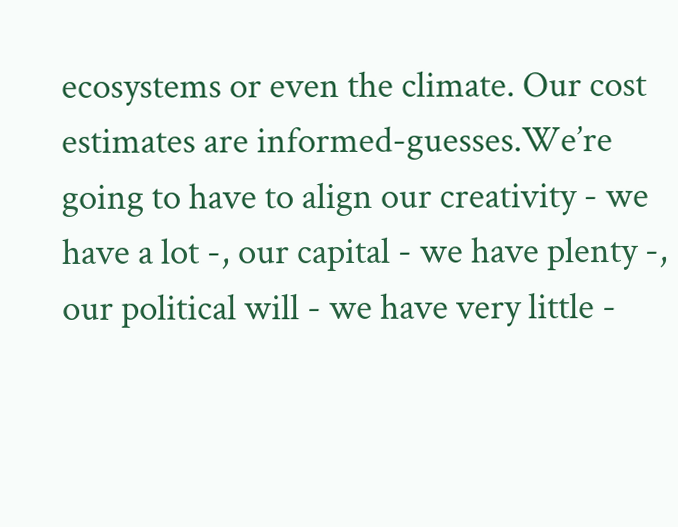ecosystems or even the climate. Our cost estimates are informed-guesses.We’re going to have to align our creativity - we have a lot -, our capital - we have plenty -, our political will - we have very little -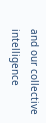and our collective intelligence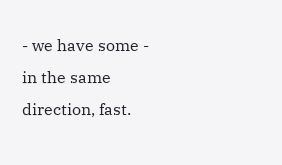- we have some - in the same direction, fast.